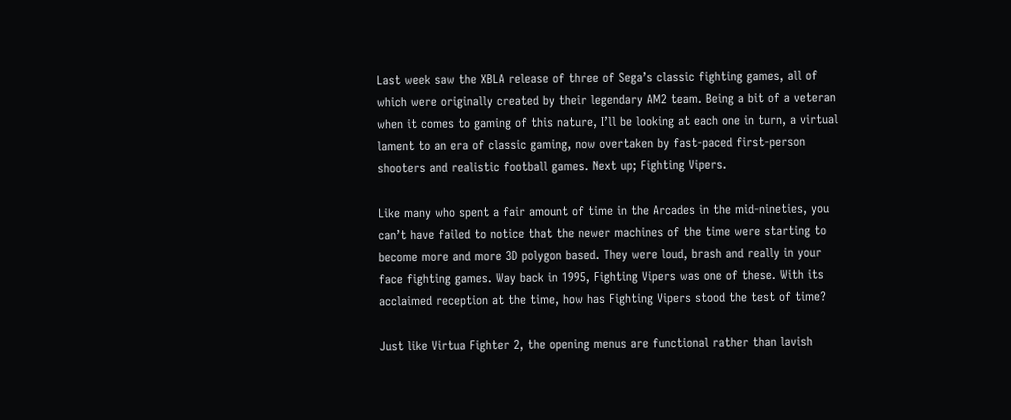Last week saw the XBLA release of three of Sega’s classic fighting games, all of which were originally created by their legendary AM2 team. Being a bit of a veteran when it comes to gaming of this nature, I’ll be looking at each one in turn, a virtual lament to an era of classic gaming, now overtaken by fast-paced first-person shooters and realistic football games. Next up; Fighting Vipers.

Like many who spent a fair amount of time in the Arcades in the mid-nineties, you can’t have failed to notice that the newer machines of the time were starting to become more and more 3D polygon based. They were loud, brash and really in your face fighting games. Way back in 1995, Fighting Vipers was one of these. With its acclaimed reception at the time, how has Fighting Vipers stood the test of time?

Just like Virtua Fighter 2, the opening menus are functional rather than lavish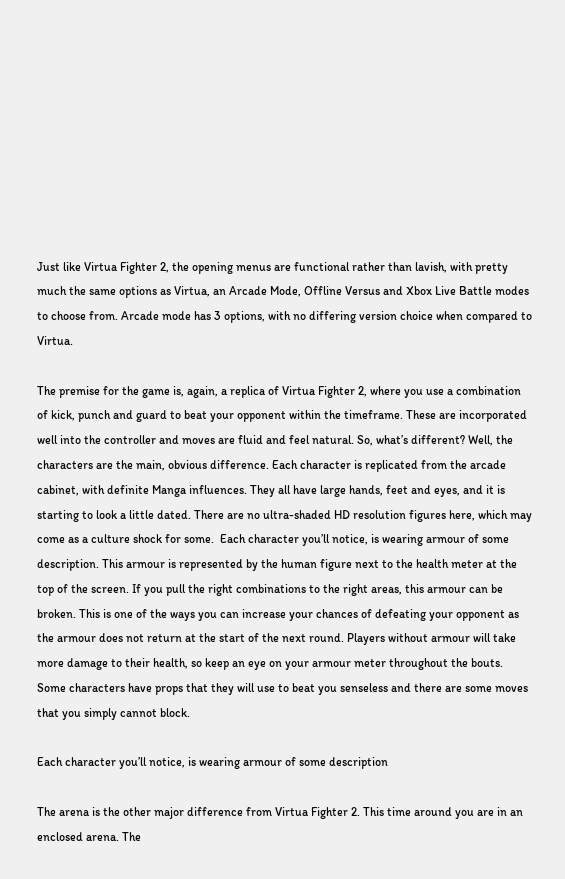Just like Virtua Fighter 2, the opening menus are functional rather than lavish, with pretty much the same options as Virtua, an Arcade Mode, Offline Versus and Xbox Live Battle modes to choose from. Arcade mode has 3 options, with no differing version choice when compared to Virtua.

The premise for the game is, again, a replica of Virtua Fighter 2, where you use a combination of kick, punch and guard to beat your opponent within the timeframe. These are incorporated well into the controller and moves are fluid and feel natural. So, what’s different? Well, the characters are the main, obvious difference. Each character is replicated from the arcade cabinet, with definite Manga influences. They all have large hands, feet and eyes, and it is starting to look a little dated. There are no ultra-shaded HD resolution figures here, which may come as a culture shock for some.  Each character you’ll notice, is wearing armour of some description. This armour is represented by the human figure next to the health meter at the top of the screen. If you pull the right combinations to the right areas, this armour can be broken. This is one of the ways you can increase your chances of defeating your opponent as the armour does not return at the start of the next round. Players without armour will take more damage to their health, so keep an eye on your armour meter throughout the bouts. Some characters have props that they will use to beat you senseless and there are some moves that you simply cannot block.

Each character you’ll notice, is wearing armour of some description

The arena is the other major difference from Virtua Fighter 2. This time around you are in an enclosed arena. The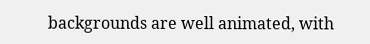backgrounds are well animated, with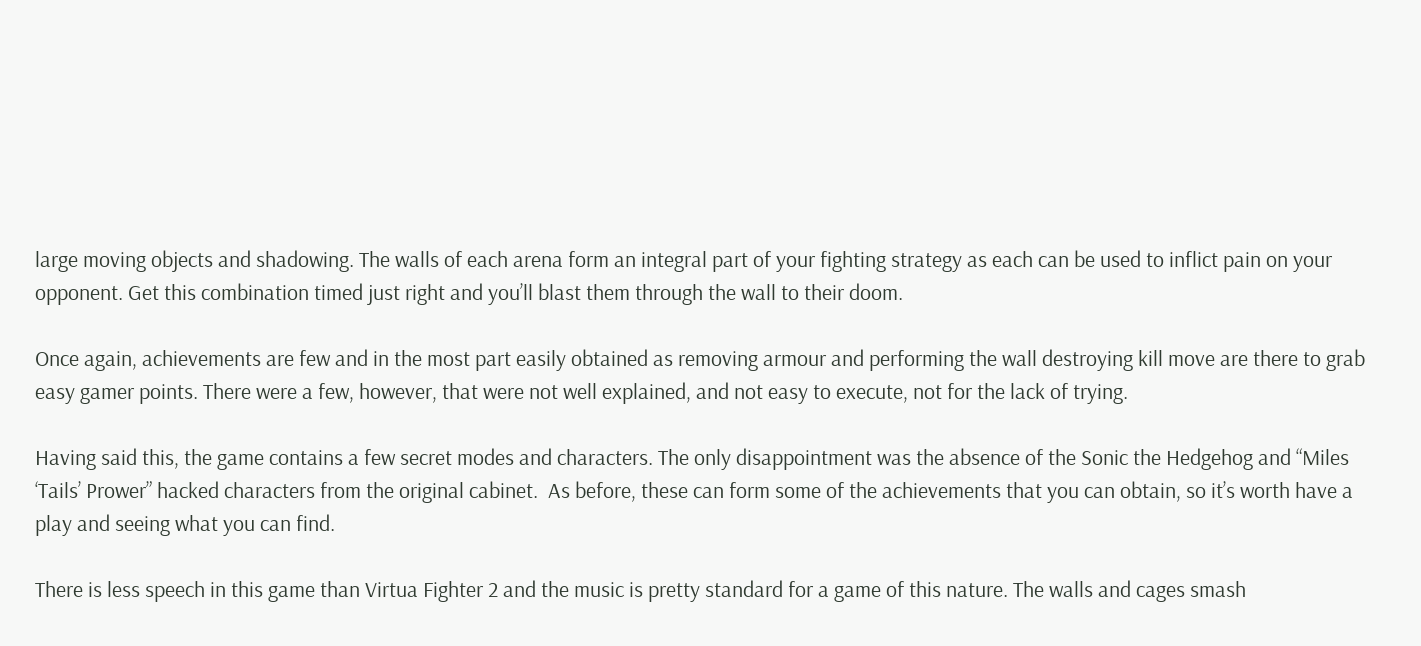large moving objects and shadowing. The walls of each arena form an integral part of your fighting strategy as each can be used to inflict pain on your opponent. Get this combination timed just right and you’ll blast them through the wall to their doom.

Once again, achievements are few and in the most part easily obtained as removing armour and performing the wall destroying kill move are there to grab easy gamer points. There were a few, however, that were not well explained, and not easy to execute, not for the lack of trying.

Having said this, the game contains a few secret modes and characters. The only disappointment was the absence of the Sonic the Hedgehog and “Miles ‘Tails’ Prower” hacked characters from the original cabinet.  As before, these can form some of the achievements that you can obtain, so it’s worth have a play and seeing what you can find.

There is less speech in this game than Virtua Fighter 2 and the music is pretty standard for a game of this nature. The walls and cages smash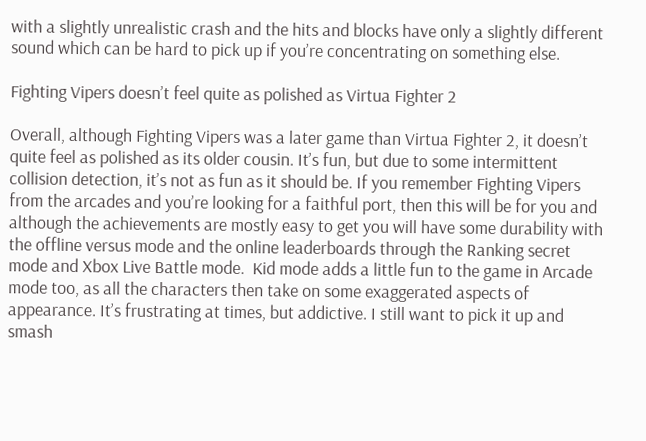with a slightly unrealistic crash and the hits and blocks have only a slightly different sound which can be hard to pick up if you’re concentrating on something else.

Fighting Vipers doesn’t feel quite as polished as Virtua Fighter 2

Overall, although Fighting Vipers was a later game than Virtua Fighter 2, it doesn’t quite feel as polished as its older cousin. It’s fun, but due to some intermittent collision detection, it’s not as fun as it should be. If you remember Fighting Vipers from the arcades and you’re looking for a faithful port, then this will be for you and although the achievements are mostly easy to get you will have some durability with the offline versus mode and the online leaderboards through the Ranking secret mode and Xbox Live Battle mode.  Kid mode adds a little fun to the game in Arcade mode too, as all the characters then take on some exaggerated aspects of appearance. It’s frustrating at times, but addictive. I still want to pick it up and smash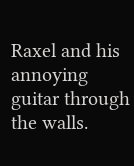Raxel and his annoying guitar through the walls.